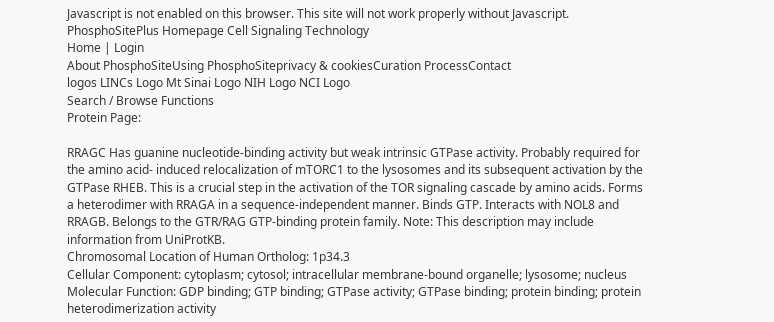Javascript is not enabled on this browser. This site will not work properly without Javascript.
PhosphoSitePlus Homepage Cell Signaling Technology
Home | Login
About PhosphoSiteUsing PhosphoSiteprivacy & cookiesCuration ProcessContact
logos LINCs Logo Mt Sinai Logo NIH Logo NCI Logo
Search / Browse Functions
Protein Page:

RRAGC Has guanine nucleotide-binding activity but weak intrinsic GTPase activity. Probably required for the amino acid- induced relocalization of mTORC1 to the lysosomes and its subsequent activation by the GTPase RHEB. This is a crucial step in the activation of the TOR signaling cascade by amino acids. Forms a heterodimer with RRAGA in a sequence-independent manner. Binds GTP. Interacts with NOL8 and RRAGB. Belongs to the GTR/RAG GTP-binding protein family. Note: This description may include information from UniProtKB.
Chromosomal Location of Human Ortholog: 1p34.3
Cellular Component: cytoplasm; cytosol; intracellular membrane-bound organelle; lysosome; nucleus
Molecular Function: GDP binding; GTP binding; GTPase activity; GTPase binding; protein binding; protein heterodimerization activity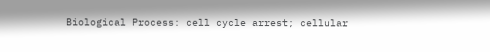Biological Process: cell cycle arrest; cellular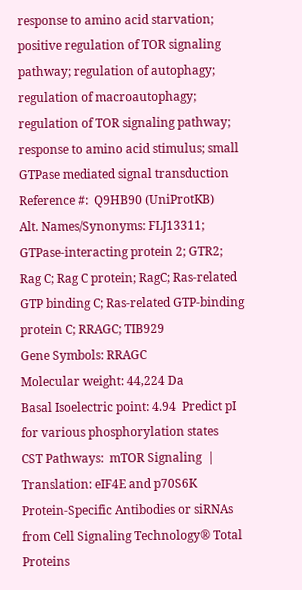response to amino acid starvation; positive regulation of TOR signaling pathway; regulation of autophagy; regulation of macroautophagy; regulation of TOR signaling pathway; response to amino acid stimulus; small GTPase mediated signal transduction
Reference #:  Q9HB90 (UniProtKB)
Alt. Names/Synonyms: FLJ13311; GTPase-interacting protein 2; GTR2; Rag C; Rag C protein; RagC; Ras-related GTP binding C; Ras-related GTP-binding protein C; RRAGC; TIB929
Gene Symbols: RRAGC
Molecular weight: 44,224 Da
Basal Isoelectric point: 4.94  Predict pI for various phosphorylation states
CST Pathways:  mTOR Signaling  |  Translation: eIF4E and p70S6K
Protein-Specific Antibodies or siRNAs from Cell Signaling Technology® Total Proteins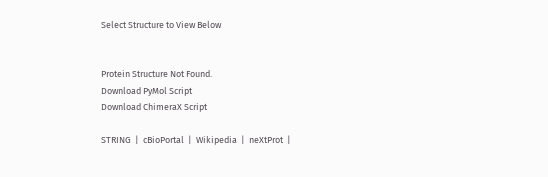Select Structure to View Below


Protein Structure Not Found.
Download PyMol Script
Download ChimeraX Script

STRING  |  cBioPortal  |  Wikipedia  |  neXtProt  |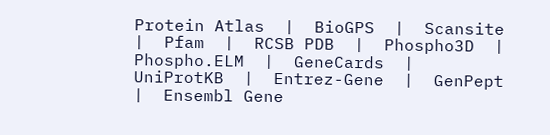Protein Atlas  |  BioGPS  |  Scansite  |  Pfam  |  RCSB PDB  |  Phospho3D  |  Phospho.ELM  |  GeneCards  |  UniProtKB  |  Entrez-Gene  |  GenPept  |  Ensembl Gene